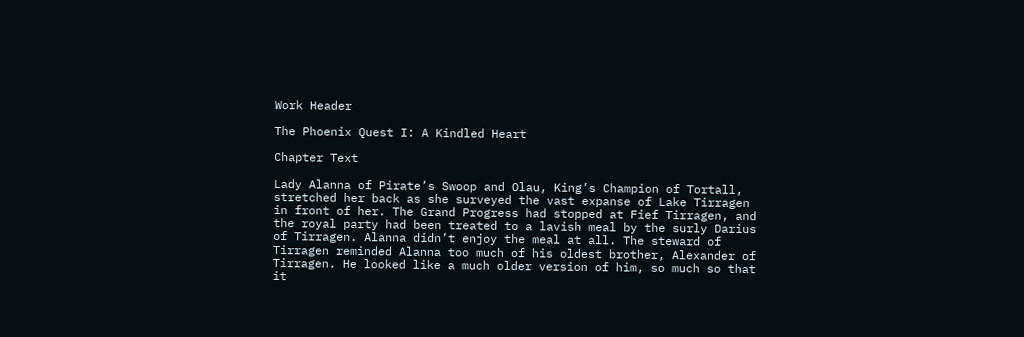Work Header

The Phoenix Quest I: A Kindled Heart

Chapter Text

Lady Alanna of Pirate’s Swoop and Olau, King’s Champion of Tortall, stretched her back as she surveyed the vast expanse of Lake Tirragen in front of her. The Grand Progress had stopped at Fief Tirragen, and the royal party had been treated to a lavish meal by the surly Darius of Tirragen. Alanna didn’t enjoy the meal at all. The steward of Tirragen reminded Alanna too much of his oldest brother, Alexander of Tirragen. He looked like a much older version of him, so much so that it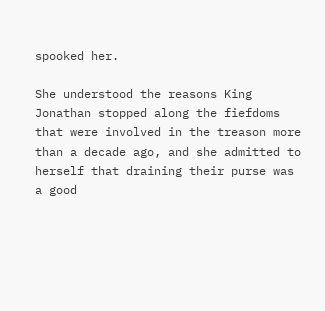spooked her.

She understood the reasons King Jonathan stopped along the fiefdoms that were involved in the treason more than a decade ago, and she admitted to herself that draining their purse was a good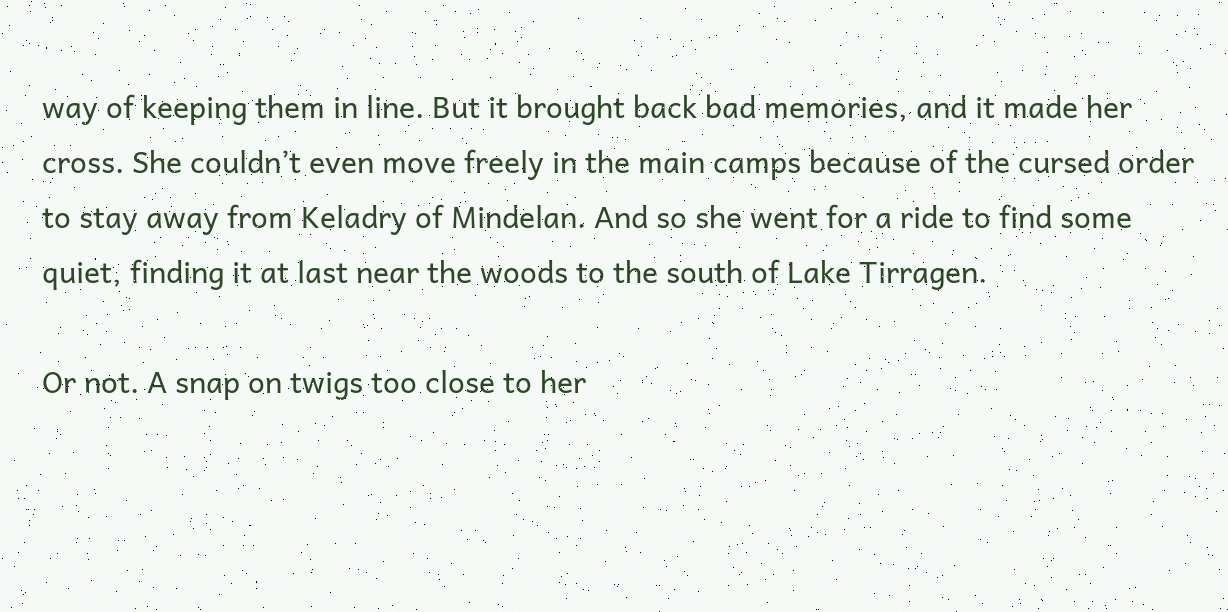way of keeping them in line. But it brought back bad memories, and it made her cross. She couldn’t even move freely in the main camps because of the cursed order to stay away from Keladry of Mindelan. And so she went for a ride to find some quiet, finding it at last near the woods to the south of Lake Tirragen.

Or not. A snap on twigs too close to her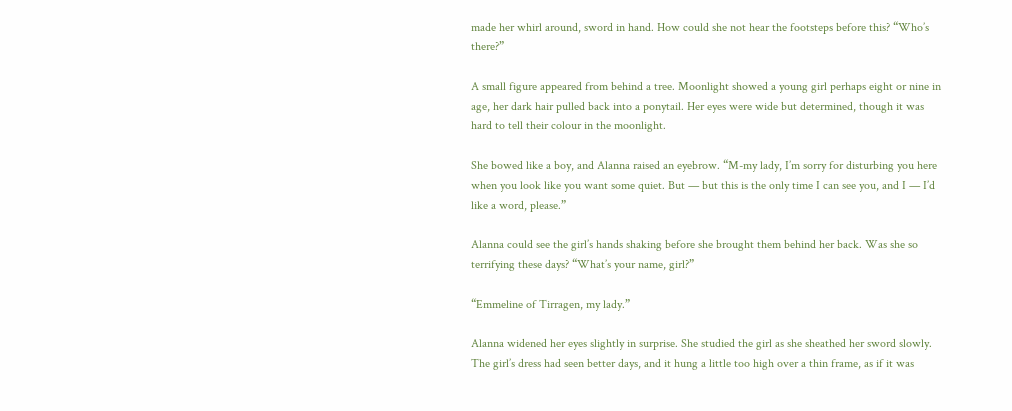made her whirl around, sword in hand. How could she not hear the footsteps before this? “Who’s there?”

A small figure appeared from behind a tree. Moonlight showed a young girl perhaps eight or nine in age, her dark hair pulled back into a ponytail. Her eyes were wide but determined, though it was hard to tell their colour in the moonlight.

She bowed like a boy, and Alanna raised an eyebrow. “M-my lady, I’m sorry for disturbing you here when you look like you want some quiet. But — but this is the only time I can see you, and I — I’d like a word, please.”

Alanna could see the girl’s hands shaking before she brought them behind her back. Was she so terrifying these days? “What’s your name, girl?”

“Emmeline of Tirragen, my lady.”

Alanna widened her eyes slightly in surprise. She studied the girl as she sheathed her sword slowly. The girl’s dress had seen better days, and it hung a little too high over a thin frame, as if it was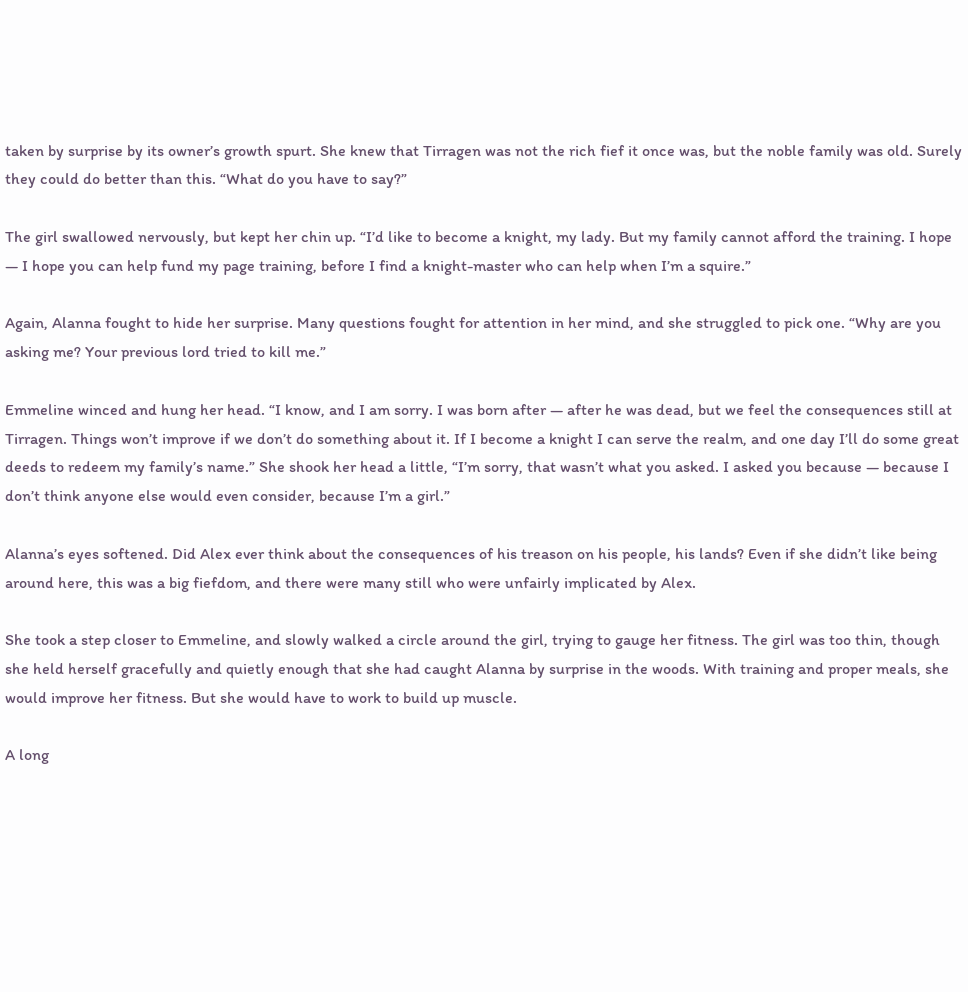taken by surprise by its owner’s growth spurt. She knew that Tirragen was not the rich fief it once was, but the noble family was old. Surely they could do better than this. “What do you have to say?”

The girl swallowed nervously, but kept her chin up. “I’d like to become a knight, my lady. But my family cannot afford the training. I hope — I hope you can help fund my page training, before I find a knight-master who can help when I’m a squire.”

Again, Alanna fought to hide her surprise. Many questions fought for attention in her mind, and she struggled to pick one. “Why are you asking me? Your previous lord tried to kill me.”

Emmeline winced and hung her head. “I know, and I am sorry. I was born after — after he was dead, but we feel the consequences still at Tirragen. Things won’t improve if we don’t do something about it. If I become a knight I can serve the realm, and one day I’ll do some great deeds to redeem my family’s name.” She shook her head a little, “I’m sorry, that wasn’t what you asked. I asked you because — because I don’t think anyone else would even consider, because I’m a girl.”

Alanna’s eyes softened. Did Alex ever think about the consequences of his treason on his people, his lands? Even if she didn’t like being around here, this was a big fiefdom, and there were many still who were unfairly implicated by Alex.

She took a step closer to Emmeline, and slowly walked a circle around the girl, trying to gauge her fitness. The girl was too thin, though she held herself gracefully and quietly enough that she had caught Alanna by surprise in the woods. With training and proper meals, she would improve her fitness. But she would have to work to build up muscle.

A long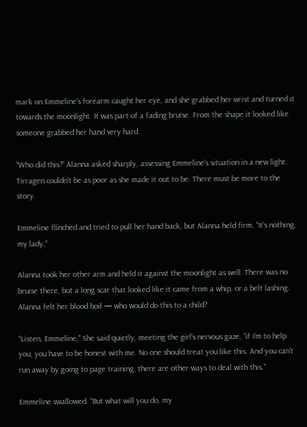mark on Emmeline’s forearm caught her eye, and she grabbed her wrist and turned it towards the moonlight. It was part of a fading bruise. From the shape it looked like someone grabbed her hand very hard.

“Who did this?” Alanna asked sharply, assessing Emmeline’s situation in a new light. Tirragen couldn’t be as poor as she made it out to be. There must be more to the story.

Emmeline flinched and tried to pull her hand back, but Alanna held firm. “It’s nothing, my lady.”

Alanna took her other arm and held it against the moonlight as well. There was no bruise there, but a long scar that looked like it came from a whip, or a belt lashing. Alanna felt her blood boil — who would do this to a child?

“Listen, Emmeline,” She said quietly, meeting the girl’s nervous gaze, “if I’m to help you, you have to be honest with me. No one should treat you like this. And you can’t run away by going to page training, there are other ways to deal with this.”

Emmeline swallowed. “But what will you do, my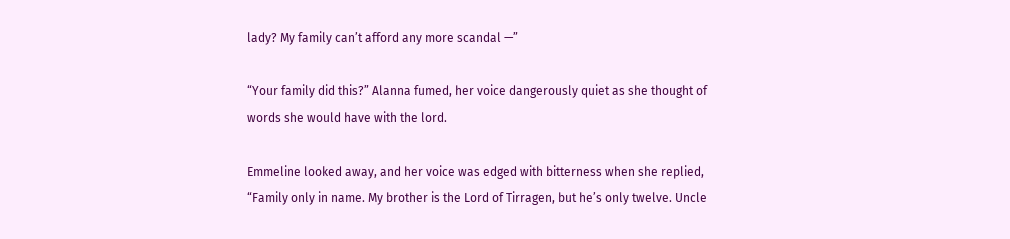lady? My family can’t afford any more scandal —”

“Your family did this?” Alanna fumed, her voice dangerously quiet as she thought of words she would have with the lord.

Emmeline looked away, and her voice was edged with bitterness when she replied, “Family only in name. My brother is the Lord of Tirragen, but he’s only twelve. Uncle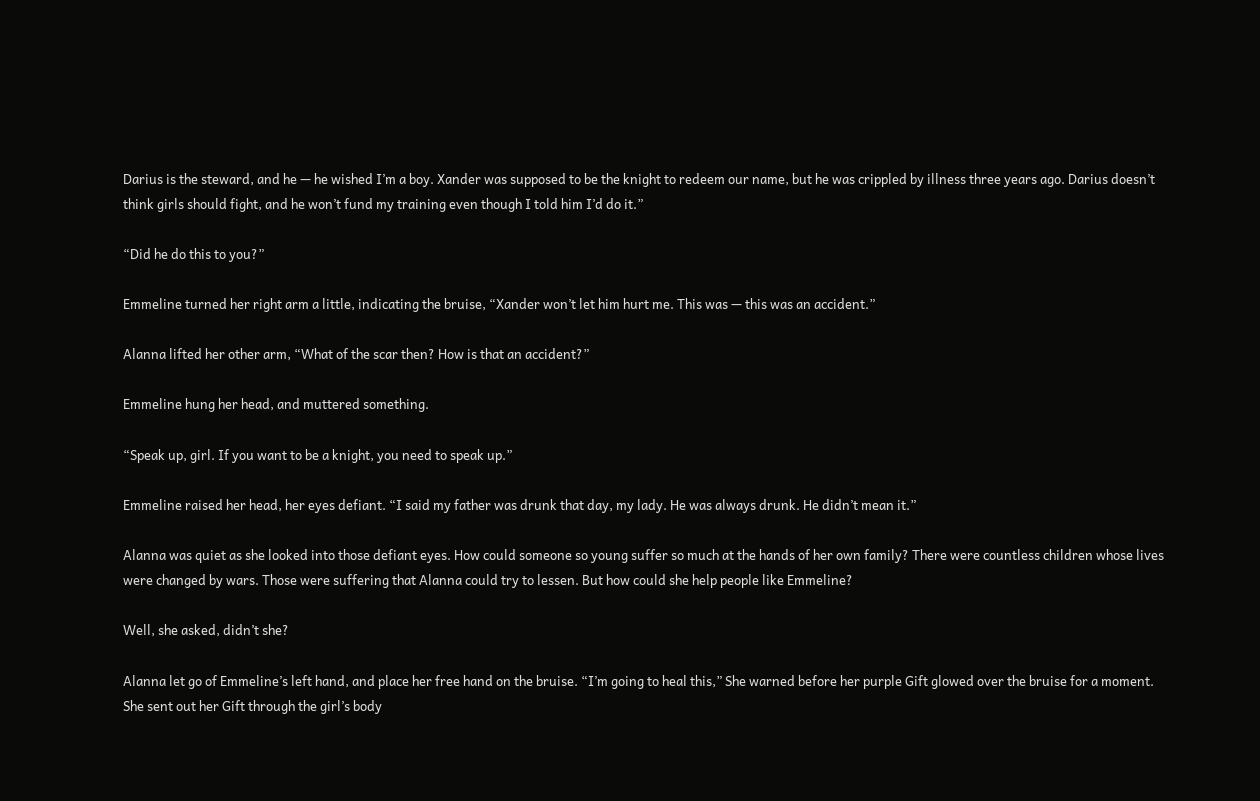Darius is the steward, and he — he wished I’m a boy. Xander was supposed to be the knight to redeem our name, but he was crippled by illness three years ago. Darius doesn’t think girls should fight, and he won’t fund my training even though I told him I’d do it.”

“Did he do this to you?”

Emmeline turned her right arm a little, indicating the bruise, “Xander won’t let him hurt me. This was — this was an accident.”

Alanna lifted her other arm, “What of the scar then? How is that an accident?”

Emmeline hung her head, and muttered something.

“Speak up, girl. If you want to be a knight, you need to speak up.”

Emmeline raised her head, her eyes defiant. “I said my father was drunk that day, my lady. He was always drunk. He didn’t mean it.”

Alanna was quiet as she looked into those defiant eyes. How could someone so young suffer so much at the hands of her own family? There were countless children whose lives were changed by wars. Those were suffering that Alanna could try to lessen. But how could she help people like Emmeline?

Well, she asked, didn’t she?

Alanna let go of Emmeline’s left hand, and place her free hand on the bruise. “I’m going to heal this,” She warned before her purple Gift glowed over the bruise for a moment. She sent out her Gift through the girl’s body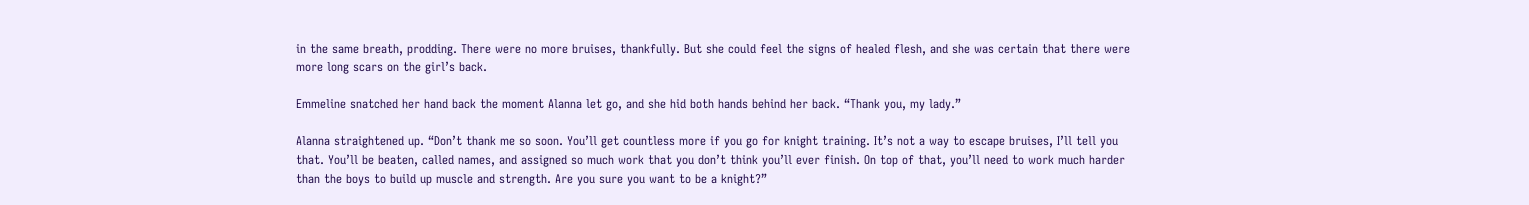in the same breath, prodding. There were no more bruises, thankfully. But she could feel the signs of healed flesh, and she was certain that there were more long scars on the girl’s back.

Emmeline snatched her hand back the moment Alanna let go, and she hid both hands behind her back. “Thank you, my lady.”

Alanna straightened up. “Don’t thank me so soon. You’ll get countless more if you go for knight training. It’s not a way to escape bruises, I’ll tell you that. You’ll be beaten, called names, and assigned so much work that you don’t think you’ll ever finish. On top of that, you’ll need to work much harder than the boys to build up muscle and strength. Are you sure you want to be a knight?”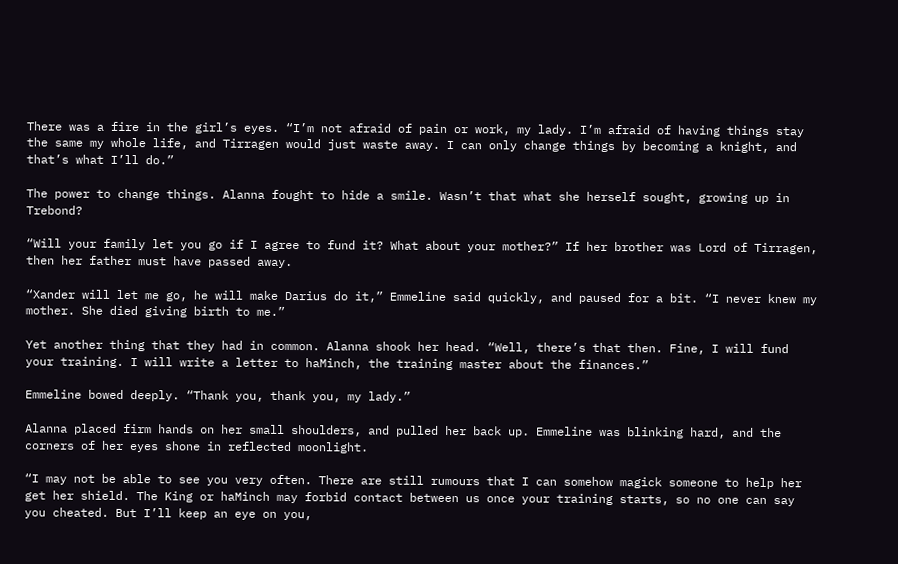There was a fire in the girl’s eyes. “I’m not afraid of pain or work, my lady. I’m afraid of having things stay the same my whole life, and Tirragen would just waste away. I can only change things by becoming a knight, and that’s what I’ll do.”

The power to change things. Alanna fought to hide a smile. Wasn’t that what she herself sought, growing up in Trebond?

“Will your family let you go if I agree to fund it? What about your mother?” If her brother was Lord of Tirragen, then her father must have passed away.

“Xander will let me go, he will make Darius do it,” Emmeline said quickly, and paused for a bit. “I never knew my mother. She died giving birth to me.”

Yet another thing that they had in common. Alanna shook her head. “Well, there’s that then. Fine, I will fund your training. I will write a letter to haMinch, the training master about the finances.”

Emmeline bowed deeply. “Thank you, thank you, my lady.”

Alanna placed firm hands on her small shoulders, and pulled her back up. Emmeline was blinking hard, and the corners of her eyes shone in reflected moonlight.

“I may not be able to see you very often. There are still rumours that I can somehow magick someone to help her get her shield. The King or haMinch may forbid contact between us once your training starts, so no one can say you cheated. But I’ll keep an eye on you,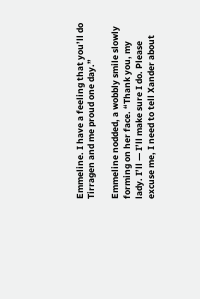Emmeline. I have a feeling that you’ll do Tirragen and me proud one day.”

Emmeline nodded, a wobbly smile slowly forming on her face. “Thank you, my lady. I’ll — I’ll make sure I do. Please excuse me, I need to tell Xander about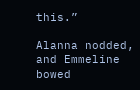this.”

Alanna nodded, and Emmeline bowed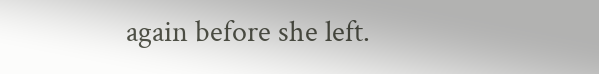again before she left.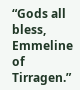“Gods all bless, Emmeline of Tirragen.”